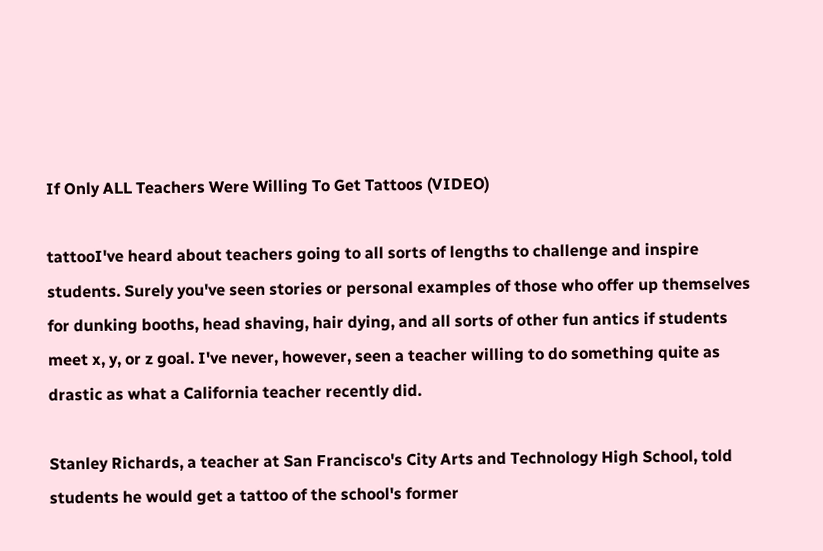If Only ALL Teachers Were Willing To Get Tattoos (VIDEO)

tattooI've heard about teachers going to all sorts of lengths to challenge and inspire students. Surely you've seen stories or personal examples of those who offer up themselves for dunking booths, head shaving, hair dying, and all sorts of other fun antics if students meet x, y, or z goal. I've never, however, seen a teacher willing to do something quite as drastic as what a California teacher recently did.

Stanley Richards, a teacher at San Francisco's City Arts and Technology High School, told students he would get a tattoo of the school's former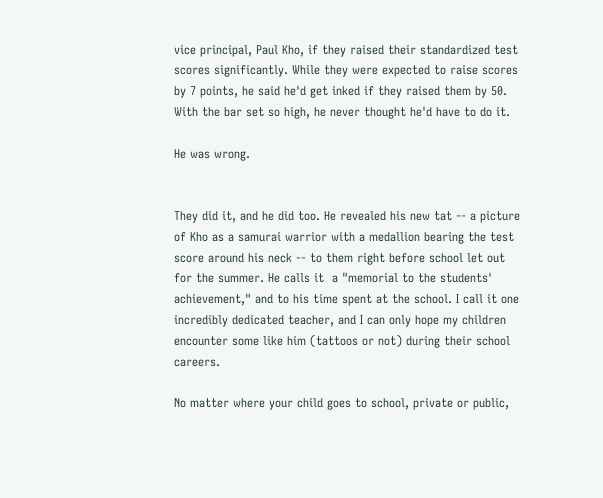vice principal, Paul Kho, if they raised their standardized test scores significantly. While they were expected to raise scores by 7 points, he said he'd get inked if they raised them by 50. With the bar set so high, he never thought he'd have to do it.

He was wrong.


They did it, and he did too. He revealed his new tat -- a picture of Kho as a samurai warrior with a medallion bearing the test score around his neck -- to them right before school let out for the summer. He calls it  a "memorial to the students' achievement," and to his time spent at the school. I call it one incredibly dedicated teacher, and I can only hope my children encounter some like him (tattoos or not) during their school careers.

No matter where your child goes to school, private or public,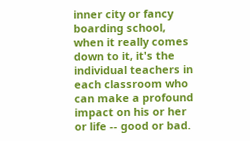inner city or fancy boarding school, when it really comes down to it, it's the individual teachers in each classroom who can make a profound impact on his or her or life -- good or bad.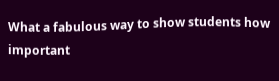What a fabulous way to show students how important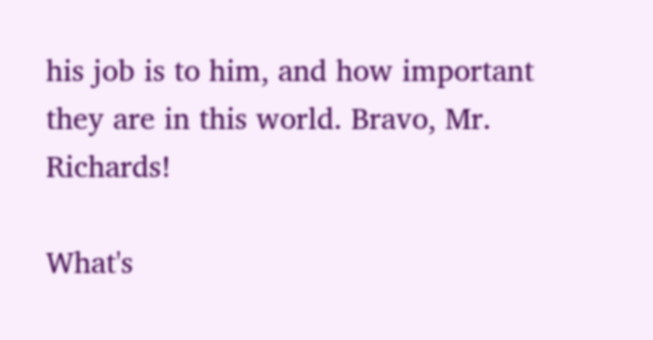his job is to him, and how important they are in this world. Bravo, Mr. Richards!

What's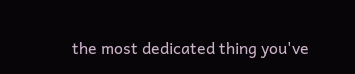the most dedicated thing you've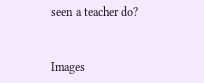seen a teacher do?


Images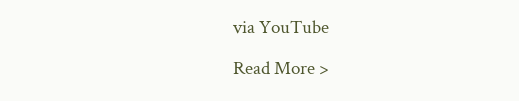via YouTube

Read More >